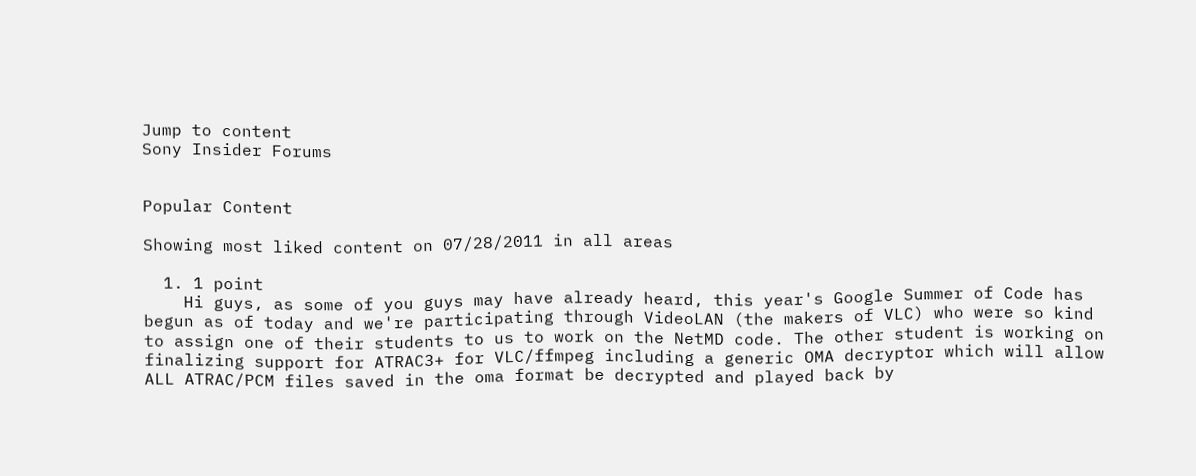Jump to content
Sony Insider Forums


Popular Content

Showing most liked content on 07/28/2011 in all areas

  1. 1 point
    Hi guys, as some of you guys may have already heard, this year's Google Summer of Code has begun as of today and we're participating through VideoLAN (the makers of VLC) who were so kind to assign one of their students to us to work on the NetMD code. The other student is working on finalizing support for ATRAC3+ for VLC/ffmpeg including a generic OMA decryptor which will allow ALL ATRAC/PCM files saved in the oma format be decrypted and played back by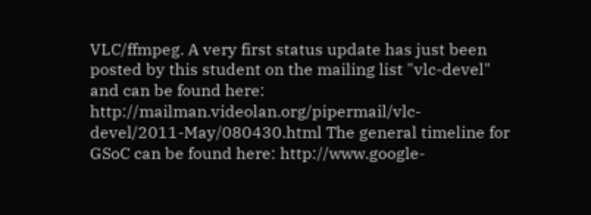VLC/ffmpeg. A very first status update has just been posted by this student on the mailing list "vlc-devel" and can be found here: http://mailman.videolan.org/pipermail/vlc-devel/2011-May/080430.html The general timeline for GSoC can be found here: http://www.google-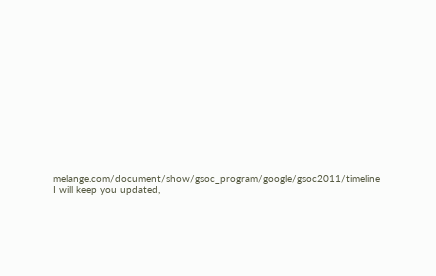melange.com/document/show/gsoc_program/google/gsoc2011/timeline I will keep you updated,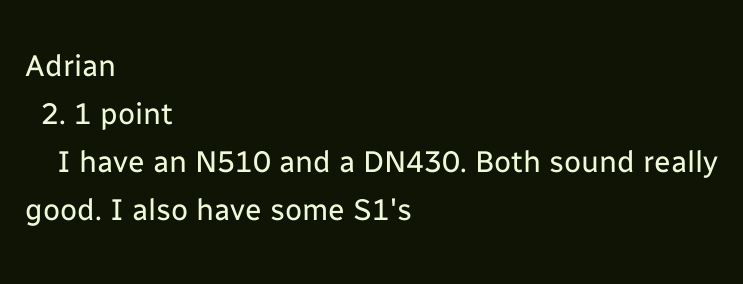Adrian
  2. 1 point
    I have an N510 and a DN430. Both sound really good. I also have some S1's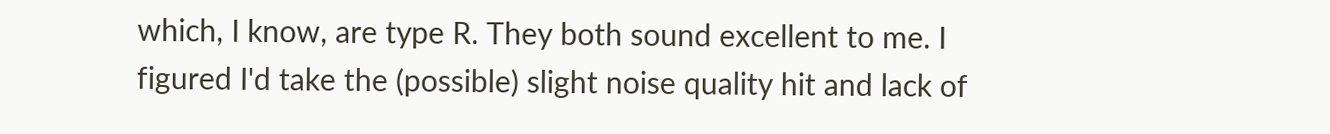which, I know, are type R. They both sound excellent to me. I figured I'd take the (possible) slight noise quality hit and lack of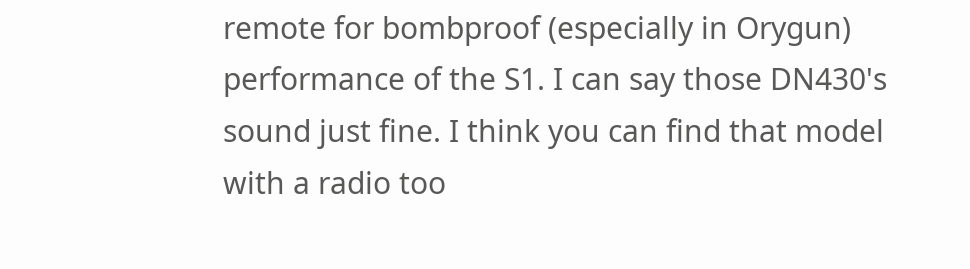remote for bombproof (especially in Orygun) performance of the S1. I can say those DN430's sound just fine. I think you can find that model with a radio too